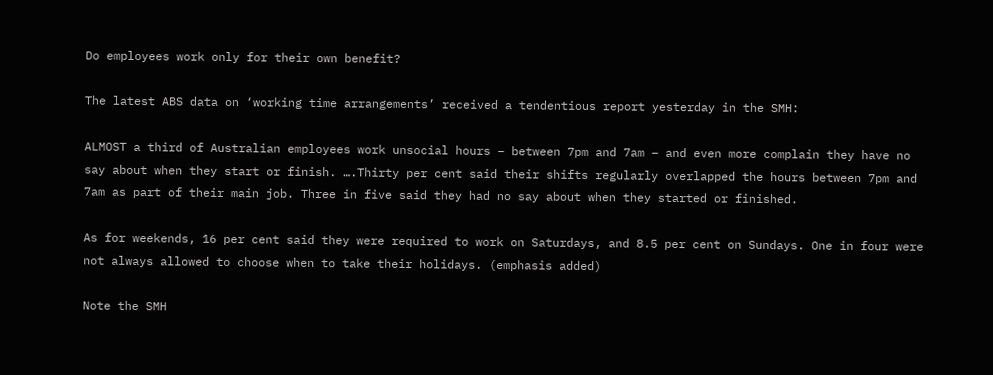Do employees work only for their own benefit?

The latest ABS data on ‘working time arrangements’ received a tendentious report yesterday in the SMH:

ALMOST a third of Australian employees work unsocial hours – between 7pm and 7am – and even more complain they have no say about when they start or finish. ….Thirty per cent said their shifts regularly overlapped the hours between 7pm and 7am as part of their main job. Three in five said they had no say about when they started or finished.

As for weekends, 16 per cent said they were required to work on Saturdays, and 8.5 per cent on Sundays. One in four were not always allowed to choose when to take their holidays. (emphasis added)

Note the SMH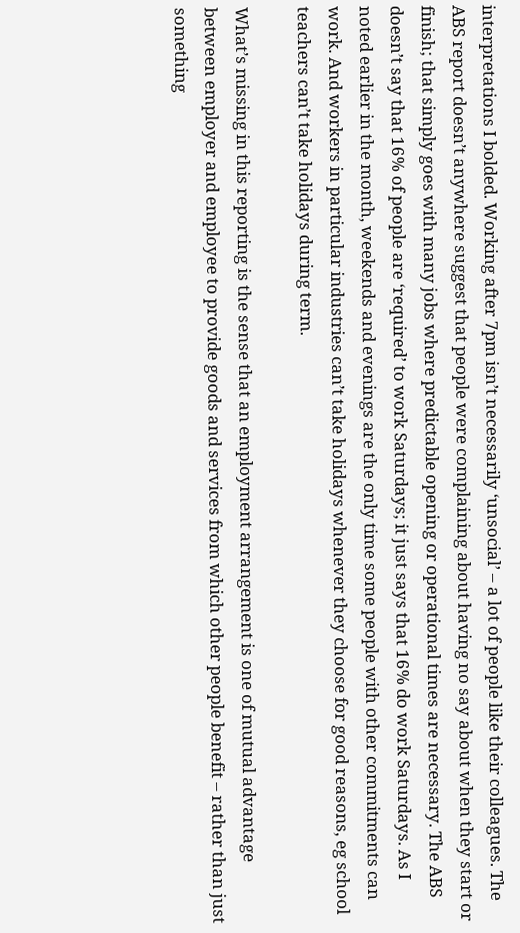interpretations I bolded. Working after 7pm isn’t necessarily ‘unsocial’ – a lot of people like their colleagues. The ABS report doesn’t anywhere suggest that people were complaining about having no say about when they start or finish; that simply goes with many jobs where predictable opening or operational times are necessary. The ABS doesn’t say that 16% of people are ‘required’ to work Saturdays; it just says that 16% do work Saturdays. As I noted earlier in the month, weekends and evenings are the only time some people with other commitments can work. And workers in particular industries can’t take holidays whenever they choose for good reasons, eg school teachers can’t take holidays during term.

What’s missing in this reporting is the sense that an employment arrangement is one of mutual advantage between employer and employee to provide goods and services from which other people benefit – rather than just something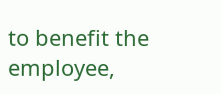to benefit the employee,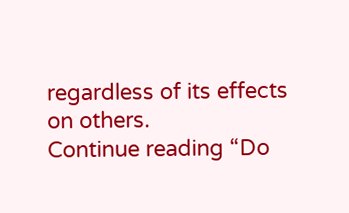regardless of its effects on others.
Continue reading “Do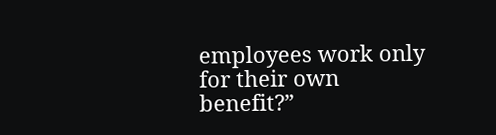employees work only for their own benefit?”